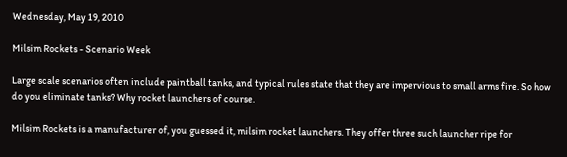Wednesday, May 19, 2010

Milsim Rockets - Scenario Week

Large scale scenarios often include paintball tanks, and typical rules state that they are impervious to small arms fire. So how do you eliminate tanks? Why rocket launchers of course.

Milsim Rockets is a manufacturer of, you guessed it, milsim rocket launchers. They offer three such launcher ripe for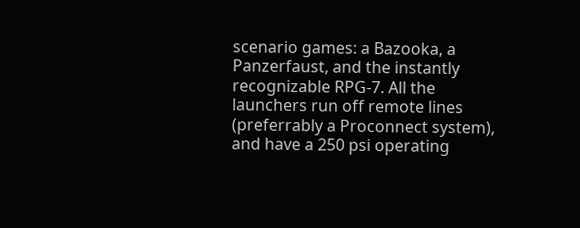scenario games: a Bazooka, a Panzerfaust, and the instantly recognizable RPG-7. All the launchers run off remote lines (preferrably a Proconnect system), and have a 250 psi operating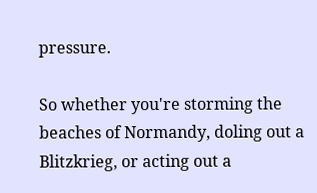pressure.

So whether you're storming the beaches of Normandy, doling out a Blitzkrieg, or acting out a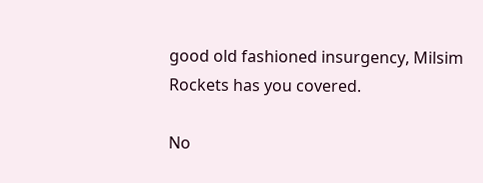good old fashioned insurgency, Milsim Rockets has you covered.

No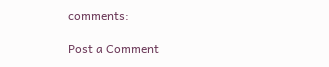comments:

Post a Comment